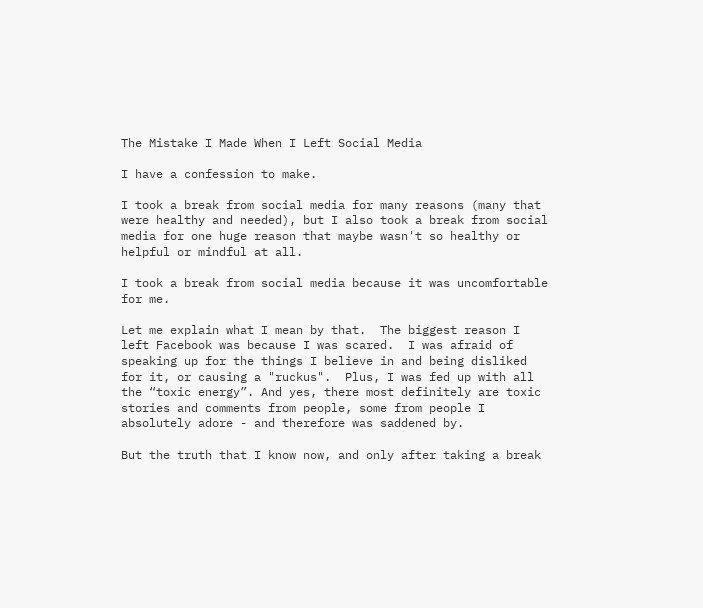The Mistake I Made When I Left Social Media

I have a confession to make.

I took a break from social media for many reasons (many that were healthy and needed), but I also took a break from social media for one huge reason that maybe wasn't so healthy or helpful or mindful at all.

I took a break from social media because it was uncomfortable for me.

Let me explain what I mean by that.  The biggest reason I left Facebook was because I was scared.  I was afraid of speaking up for the things I believe in and being disliked for it, or causing a "ruckus".  Plus, I was fed up with all the “toxic energy”. And yes, there most definitely are toxic stories and comments from people, some from people I absolutely adore - and therefore was saddened by.

But the truth that I know now, and only after taking a break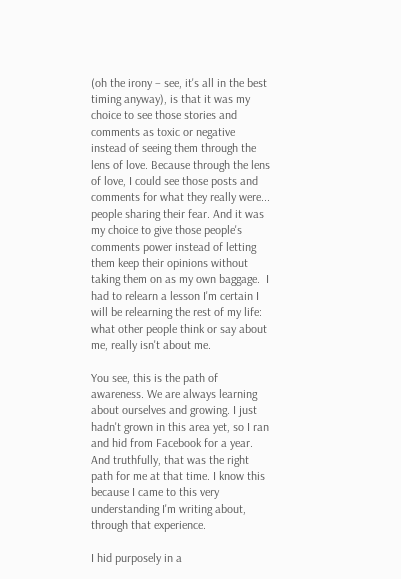(oh the irony – see, it's all in the best timing anyway), is that it was my choice to see those stories and comments as toxic or negative instead of seeing them through the lens of love. Because through the lens of love, I could see those posts and comments for what they really were... people sharing their fear. And it was my choice to give those people's comments power instead of letting them keep their opinions without taking them on as my own baggage.  I had to relearn a lesson I'm certain I will be relearning the rest of my life: what other people think or say about me, really isn't about me.

You see, this is the path of awareness. We are always learning about ourselves and growing. I just hadn't grown in this area yet, so I ran and hid from Facebook for a year. And truthfully, that was the right path for me at that time. I know this because I came to this very understanding I'm writing about, through that experience.

I hid purposely in a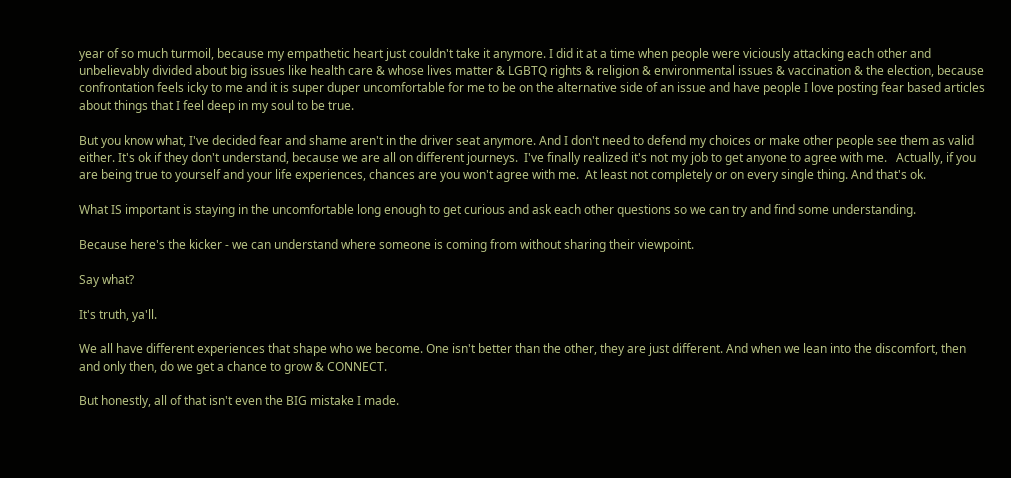year of so much turmoil, because my empathetic heart just couldn't take it anymore. I did it at a time when people were viciously attacking each other and unbelievably divided about big issues like health care & whose lives matter & LGBTQ rights & religion & environmental issues & vaccination & the election, because confrontation feels icky to me and it is super duper uncomfortable for me to be on the alternative side of an issue and have people I love posting fear based articles about things that I feel deep in my soul to be true.

But you know what, I've decided fear and shame aren't in the driver seat anymore. And I don't need to defend my choices or make other people see them as valid either. It's ok if they don't understand, because we are all on different journeys.  I've finally realized it's not my job to get anyone to agree with me.   Actually, if you are being true to yourself and your life experiences, chances are you won't agree with me.  At least not completely or on every single thing. And that's ok.

What IS important is staying in the uncomfortable long enough to get curious and ask each other questions so we can try and find some understanding.

Because here's the kicker - we can understand where someone is coming from without sharing their viewpoint.

Say what?

It's truth, ya'll.

We all have different experiences that shape who we become. One isn't better than the other, they are just different. And when we lean into the discomfort, then and only then, do we get a chance to grow & CONNECT.

But honestly, all of that isn't even the BIG mistake I made.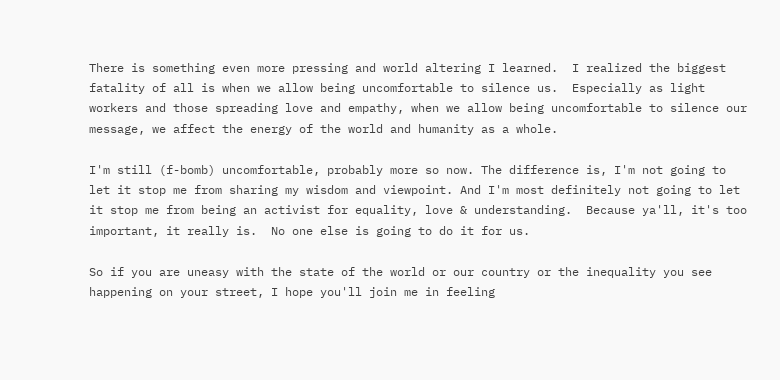There is something even more pressing and world altering I learned.  I realized the biggest fatality of all is when we allow being uncomfortable to silence us.  Especially as light workers and those spreading love and empathy, when we allow being uncomfortable to silence our message, we affect the energy of the world and humanity as a whole.

I'm still (f-bomb) uncomfortable, probably more so now. The difference is, I'm not going to let it stop me from sharing my wisdom and viewpoint. And I'm most definitely not going to let it stop me from being an activist for equality, love & understanding.  Because ya'll, it's too important, it really is.  No one else is going to do it for us.

So if you are uneasy with the state of the world or our country or the inequality you see happening on your street, I hope you'll join me in feeling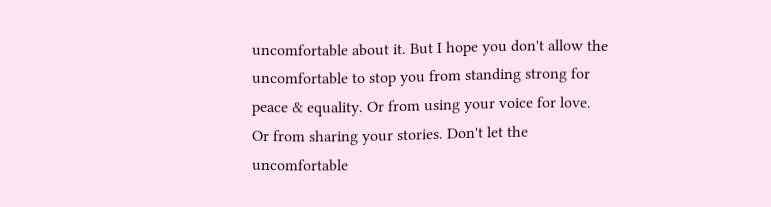uncomfortable about it. But I hope you don't allow the uncomfortable to stop you from standing strong for peace & equality. Or from using your voice for love. Or from sharing your stories. Don't let the uncomfortable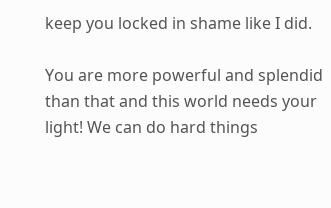keep you locked in shame like I did.

You are more powerful and splendid than that and this world needs your light! We can do hard things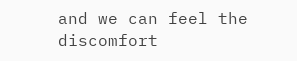and we can feel the discomfort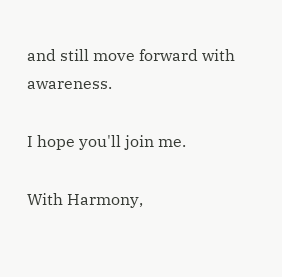and still move forward with awareness.

I hope you'll join me.

With Harmony,